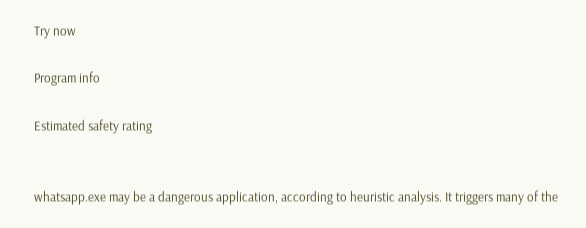Try now

Program info

Estimated safety rating


whatsapp.exe may be a dangerous application, according to heuristic analysis. It triggers many of the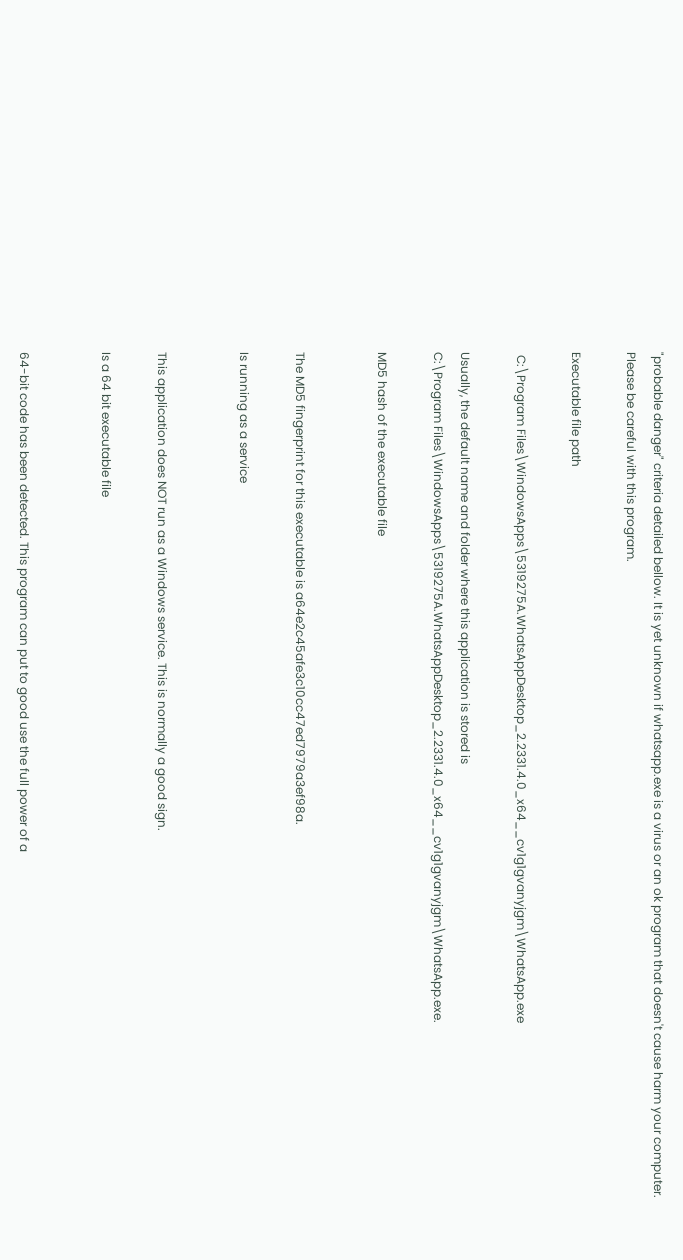"probable danger" criteria detailed bellow. It is yet unknown if whatsapp.exe is a virus or an ok program that doesn't cause harm your computer. Please be careful with this program.

Executable file path

 C:\Program Files\WindowsApps\5319275A.WhatsAppDesktop_2.2331.4.0_x64__cv1g1gvanyjgm\WhatsApp.exe

Usually, the default name and folder where this application is stored is
C:\Program Files\WindowsApps\5319275A.WhatsAppDesktop_2.2331.4.0_x64__cv1g1gvanyjgm\WhatsApp.exe.

MD5 hash of the executable file


The MD5 fingerprint for this executable is a64e2c45afe3c10cc47ed7979a3ef98a.

Is running as a service


This application does NOT run as a Windows service. This is normally a good sign.

Is a 64 bit executable file


64-bit code has been detected. This program can put to good use the full power of a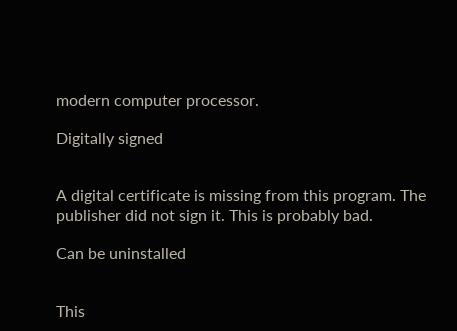modern computer processor.

Digitally signed


A digital certificate is missing from this program. The publisher did not sign it. This is probably bad.

Can be uninstalled


This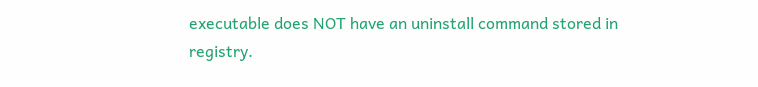executable does NOT have an uninstall command stored in registry.